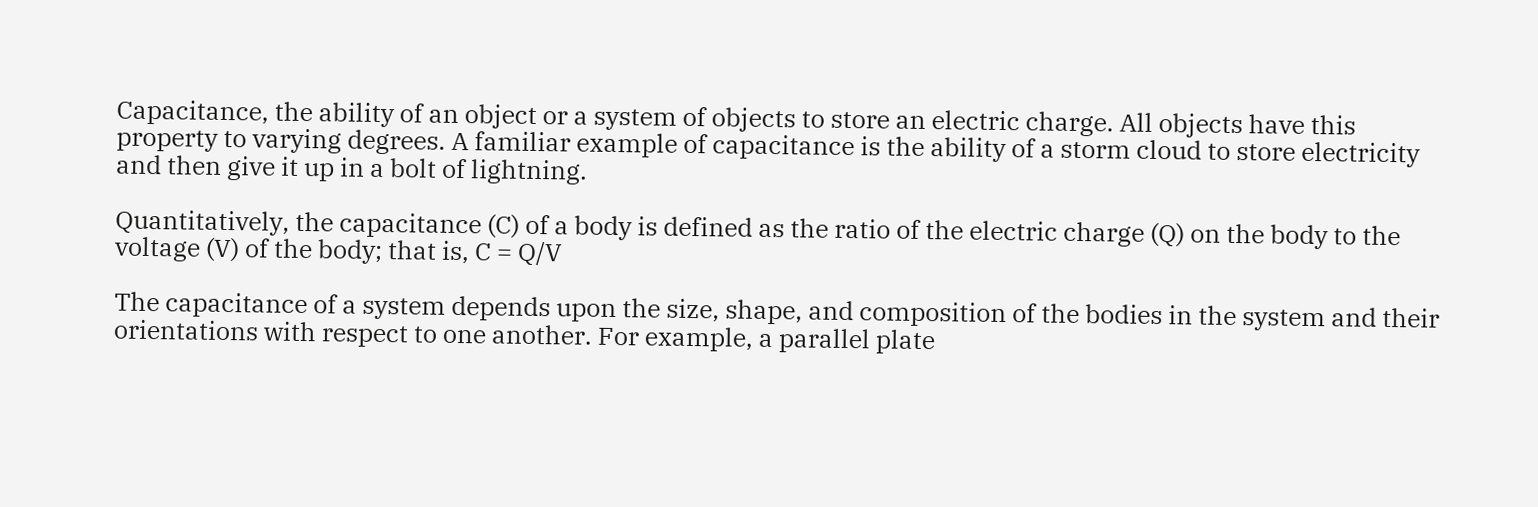Capacitance, the ability of an object or a system of objects to store an electric charge. All objects have this property to varying degrees. A familiar example of capacitance is the ability of a storm cloud to store electricity and then give it up in a bolt of lightning.

Quantitatively, the capacitance (C) of a body is defined as the ratio of the electric charge (Q) on the body to the voltage (V) of the body; that is, C = Q/V

The capacitance of a system depends upon the size, shape, and composition of the bodies in the system and their orientations with respect to one another. For example, a parallel plate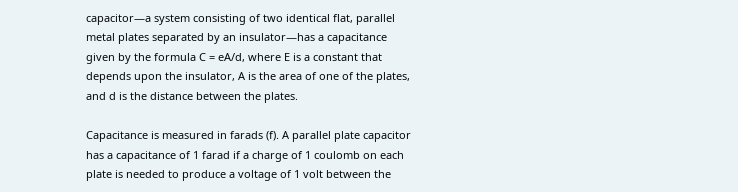capacitor—a system consisting of two identical flat, parallel metal plates separated by an insulator—has a capacitance given by the formula C = eA/d, where E is a constant that depends upon the insulator, A is the area of one of the plates, and d is the distance between the plates.

Capacitance is measured in farads (f). A parallel plate capacitor has a capacitance of 1 farad if a charge of 1 coulomb on each plate is needed to produce a voltage of 1 volt between the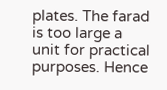plates. The farad is too large a unit for practical purposes. Hence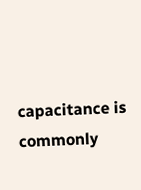capacitance is commonly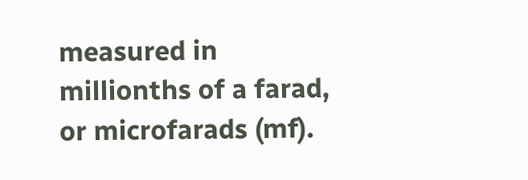measured in millionths of a farad, or microfarads (mf).